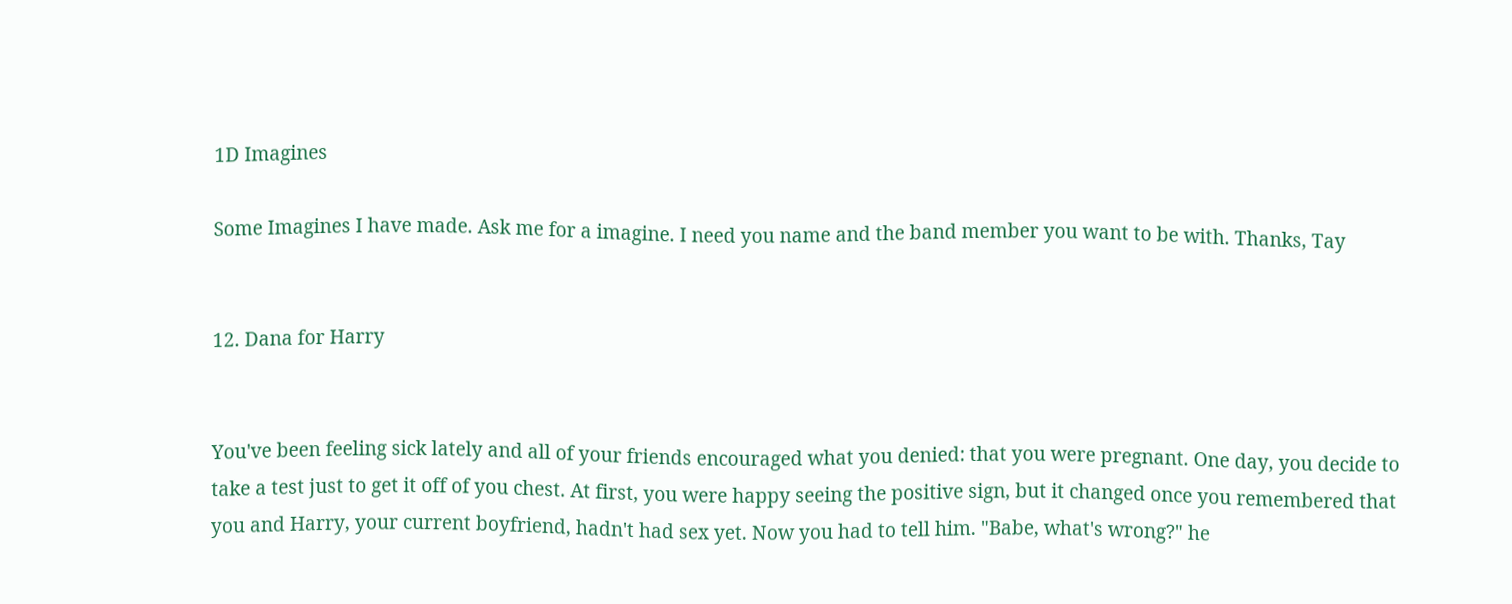1D Imagines

Some Imagines I have made. Ask me for a imagine. I need you name and the band member you want to be with. Thanks, Tay


12. Dana for Harry


You've been feeling sick lately and all of your friends encouraged what you denied: that you were pregnant. One day, you decide to take a test just to get it off of you chest. At first, you were happy seeing the positive sign, but it changed once you remembered that you and Harry, your current boyfriend, hadn't had sex yet. Now you had to tell him. "Babe, what's wrong?" he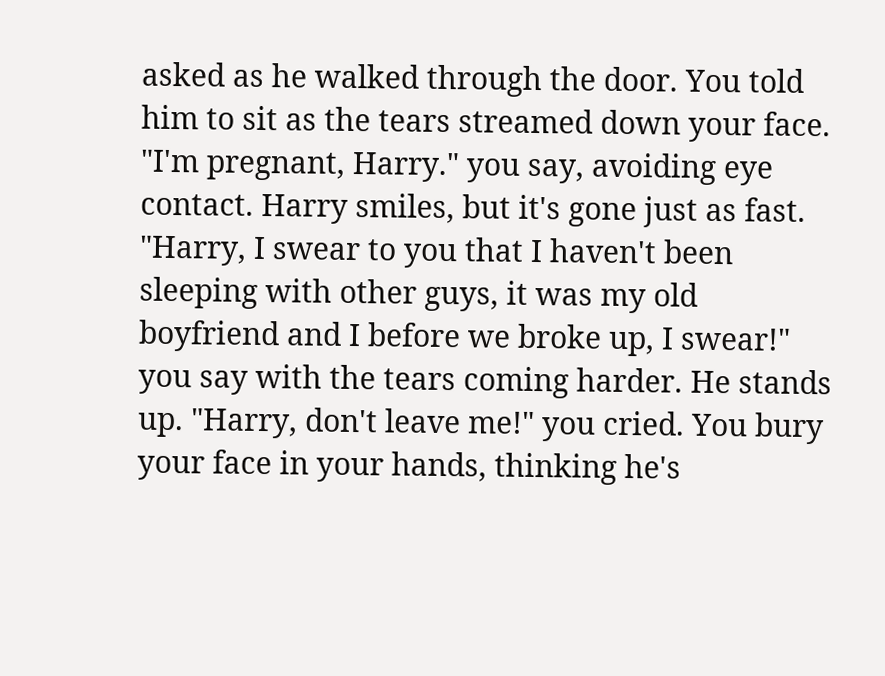asked as he walked through the door. You told him to sit as the tears streamed down your face. "I'm pregnant, Harry." you say, avoiding eye contact. Harry smiles, but it's gone just as fast. "Harry, I swear to you that I haven't been sleeping with other guys, it was my old boyfriend and I before we broke up, I swear!" you say with the tears coming harder. He stands up. "Harry, don't leave me!" you cried. You bury your face in your hands, thinking he's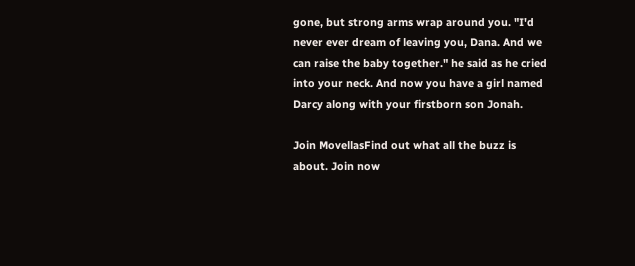gone, but strong arms wrap around you. "I'd never ever dream of leaving you, Dana. And we can raise the baby together." he said as he cried into your neck. And now you have a girl named Darcy along with your firstborn son Jonah.

Join MovellasFind out what all the buzz is about. Join now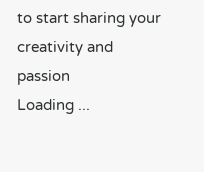to start sharing your creativity and passion
Loading ...